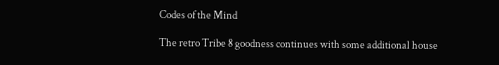Codes of the Mind

The retro Tribe 8 goodness continues with some additional house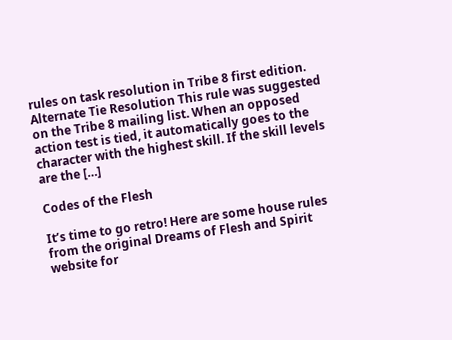rules on task resolution in Tribe 8 first edition. Alternate Tie Resolution This rule was suggested on the Tribe 8 mailing list. When an opposed action test is tied, it automatically goes to the character with the highest skill. If the skill levels are the […]

Codes of the Flesh

It’s time to go retro! Here are some house rules from the original Dreams of Flesh and Spirit website for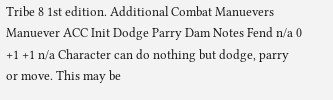Tribe 8 1st edition. Additional Combat Manuevers Manuever ACC Init Dodge Parry Dam Notes Fend n/a 0 +1 +1 n/a Character can do nothing but dodge, parry or move. This may be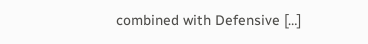combined with Defensive […]